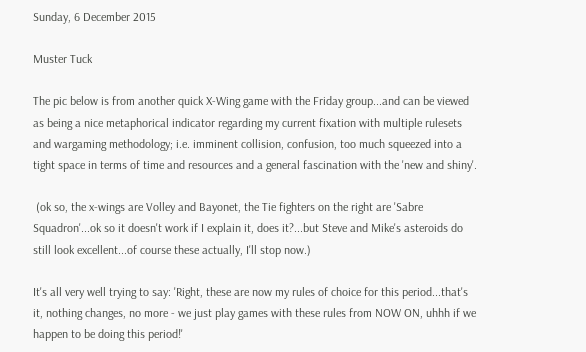Sunday, 6 December 2015

Muster Tuck

The pic below is from another quick X-Wing game with the Friday group...and can be viewed as being a nice metaphorical indicator regarding my current fixation with multiple rulesets and wargaming methodology; i.e. imminent collision, confusion, too much squeezed into a tight space in terms of time and resources and a general fascination with the 'new and shiny'.

 (ok so, the x-wings are Volley and Bayonet, the Tie fighters on the right are 'Sabre Squadron'...ok so it doesn't work if I explain it, does it?...but Steve and Mike's asteroids do still look excellent...of course these actually, I'll stop now.)

It's all very well trying to say: 'Right, these are now my rules of choice for this period...that's it, nothing changes, no more - we just play games with these rules from NOW ON, uhhh if we happen to be doing this period!'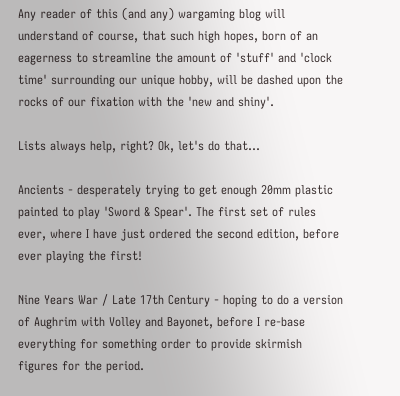Any reader of this (and any) wargaming blog will understand of course, that such high hopes, born of an eagerness to streamline the amount of 'stuff' and 'clock time' surrounding our unique hobby, will be dashed upon the rocks of our fixation with the 'new and shiny'.

Lists always help, right? Ok, let's do that...

Ancients - desperately trying to get enough 20mm plastic painted to play 'Sword & Spear'. The first set of rules ever, where I have just ordered the second edition, before ever playing the first!

Nine Years War / Late 17th Century - hoping to do a version of Aughrim with Volley and Bayonet, before I re-base everything for something order to provide skirmish figures for the period.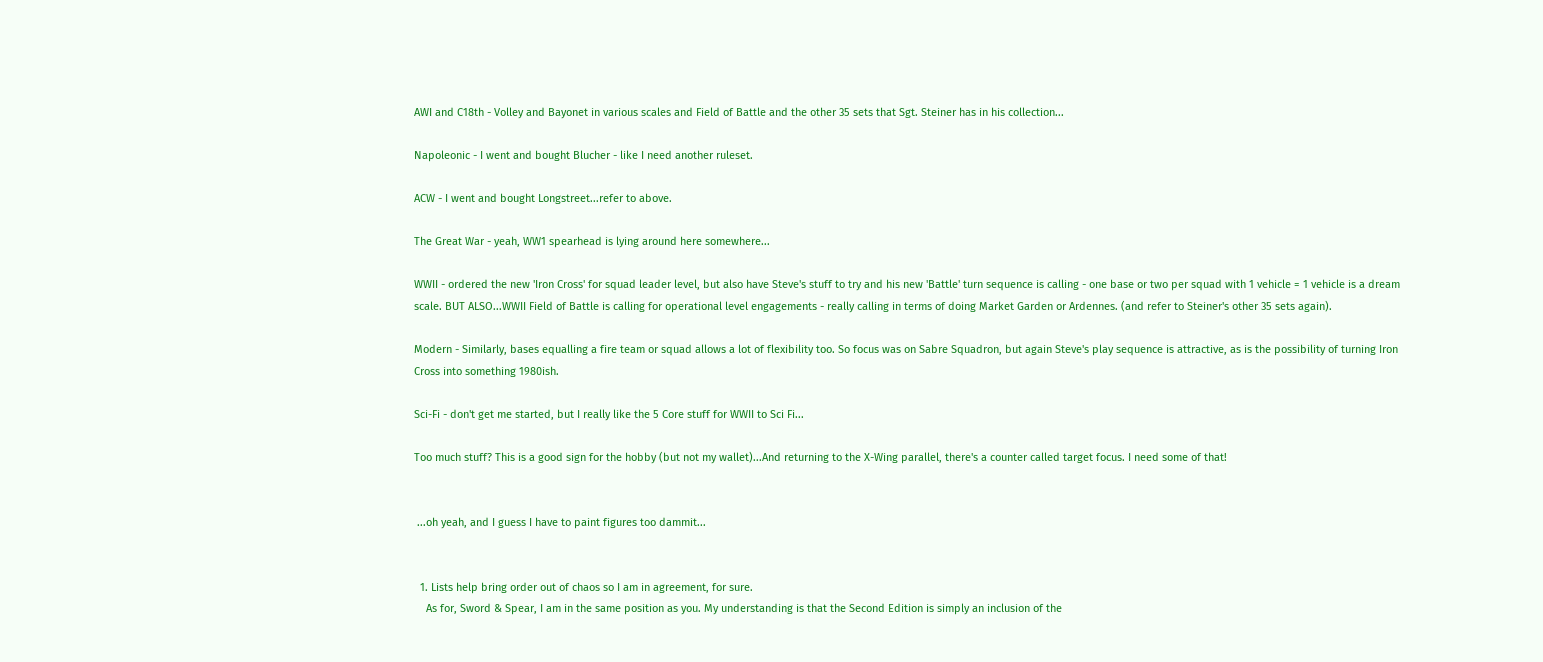AWI and C18th - Volley and Bayonet in various scales and Field of Battle and the other 35 sets that Sgt. Steiner has in his collection...

Napoleonic - I went and bought Blucher - like I need another ruleset.

ACW - I went and bought Longstreet...refer to above.

The Great War - yeah, WW1 spearhead is lying around here somewhere...

WWII - ordered the new 'Iron Cross' for squad leader level, but also have Steve's stuff to try and his new 'Battle' turn sequence is calling - one base or two per squad with 1 vehicle = 1 vehicle is a dream scale. BUT ALSO...WWII Field of Battle is calling for operational level engagements - really calling in terms of doing Market Garden or Ardennes. (and refer to Steiner's other 35 sets again).

Modern - Similarly, bases equalling a fire team or squad allows a lot of flexibility too. So focus was on Sabre Squadron, but again Steve's play sequence is attractive, as is the possibility of turning Iron Cross into something 1980ish.

Sci-Fi - don't get me started, but I really like the 5 Core stuff for WWII to Sci Fi...

Too much stuff? This is a good sign for the hobby (but not my wallet)...And returning to the X-Wing parallel, there's a counter called target focus. I need some of that!


 ...oh yeah, and I guess I have to paint figures too dammit...


  1. Lists help bring order out of chaos so I am in agreement, for sure.
    As for, Sword & Spear, I am in the same position as you. My understanding is that the Second Edition is simply an inclusion of the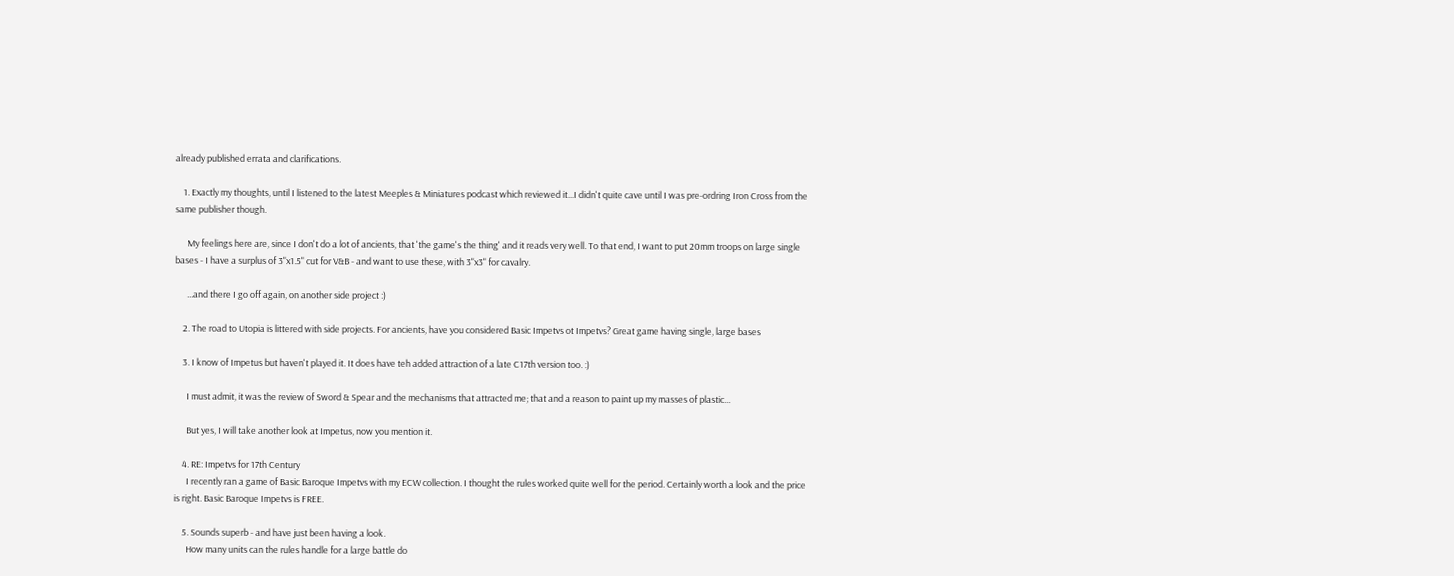already published errata and clarifications.

    1. Exactly my thoughts, until I listened to the latest Meeples & Miniatures podcast which reviewed it...I didn't quite cave until I was pre-ordring Iron Cross from the same publisher though.

      My feelings here are, since I don't do a lot of ancients, that 'the game's the thing' and it reads very well. To that end, I want to put 20mm troops on large single bases - I have a surplus of 3"x1.5" cut for V&B - and want to use these, with 3"x3" for cavalry.

      ...and there I go off again, on another side project :)

    2. The road to Utopia is littered with side projects. For ancients, have you considered Basic Impetvs ot Impetvs? Great game having single, large bases

    3. I know of Impetus but haven't played it. It does have teh added attraction of a late C17th version too. :)

      I must admit, it was the review of Sword & Spear and the mechanisms that attracted me; that and a reason to paint up my masses of plastic...

      But yes, I will take another look at Impetus, now you mention it.

    4. RE: Impetvs for 17th Century
      I recently ran a game of Basic Baroque Impetvs with my ECW collection. I thought the rules worked quite well for the period. Certainly worth a look and the price is right. Basic Baroque Impetvs is FREE.

    5. Sounds superb - and have just been having a look.
      How many units can the rules handle for a large battle do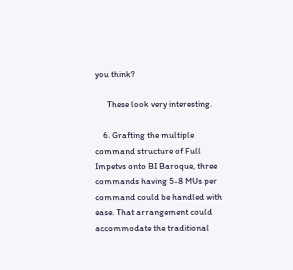you think?

      These look very interesting.

    6. Grafting the multiple command structure of Full Impetvs onto BI Baroque, three commands having 5-8 MUs per command could be handled with ease. That arrangement could accommodate the traditional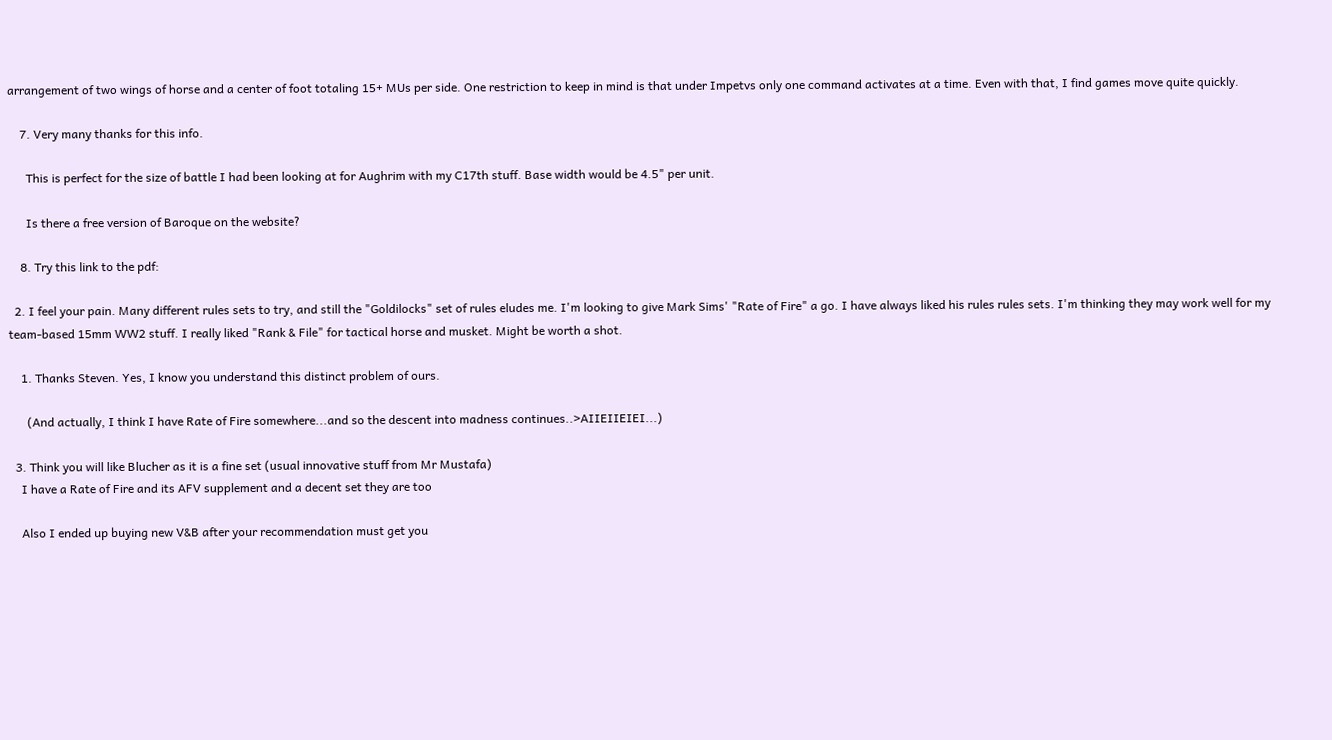arrangement of two wings of horse and a center of foot totaling 15+ MUs per side. One restriction to keep in mind is that under Impetvs only one command activates at a time. Even with that, I find games move quite quickly.

    7. Very many thanks for this info.

      This is perfect for the size of battle I had been looking at for Aughrim with my C17th stuff. Base width would be 4.5" per unit.

      Is there a free version of Baroque on the website?

    8. Try this link to the pdf:

  2. I feel your pain. Many different rules sets to try, and still the "Goldilocks" set of rules eludes me. I'm looking to give Mark Sims' "Rate of Fire" a go. I have always liked his rules rules sets. I'm thinking they may work well for my team-based 15mm WW2 stuff. I really liked "Rank & File" for tactical horse and musket. Might be worth a shot.

    1. Thanks Steven. Yes, I know you understand this distinct problem of ours.

      (And actually, I think I have Rate of Fire somewhere...and so the descent into madness continues..>AIIEIIEIEI...)

  3. Think you will like Blucher as it is a fine set (usual innovative stuff from Mr Mustafa)
    I have a Rate of Fire and its AFV supplement and a decent set they are too

    Also I ended up buying new V&B after your recommendation must get you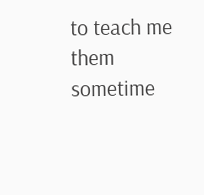to teach me them sometime